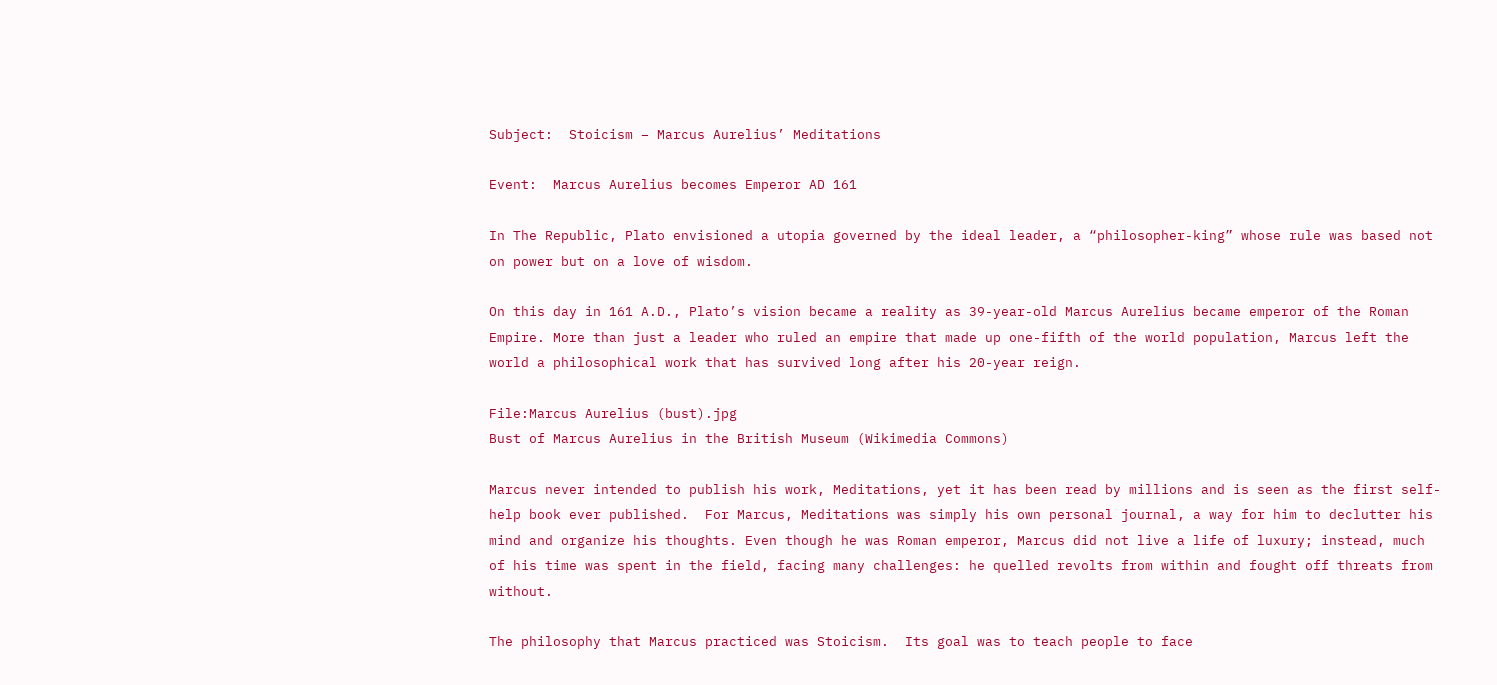Subject:  Stoicism – Marcus Aurelius’ Meditations

Event:  Marcus Aurelius becomes Emperor AD 161

In The Republic, Plato envisioned a utopia governed by the ideal leader, a “philosopher-king” whose rule was based not on power but on a love of wisdom.

On this day in 161 A.D., Plato’s vision became a reality as 39-year-old Marcus Aurelius became emperor of the Roman Empire. More than just a leader who ruled an empire that made up one-fifth of the world population, Marcus left the world a philosophical work that has survived long after his 20-year reign.

File:Marcus Aurelius (bust).jpg
Bust of Marcus Aurelius in the British Museum (Wikimedia Commons)

Marcus never intended to publish his work, Meditations, yet it has been read by millions and is seen as the first self-help book ever published.  For Marcus, Meditations was simply his own personal journal, a way for him to declutter his mind and organize his thoughts. Even though he was Roman emperor, Marcus did not live a life of luxury; instead, much of his time was spent in the field, facing many challenges: he quelled revolts from within and fought off threats from without.

The philosophy that Marcus practiced was Stoicism.  Its goal was to teach people to face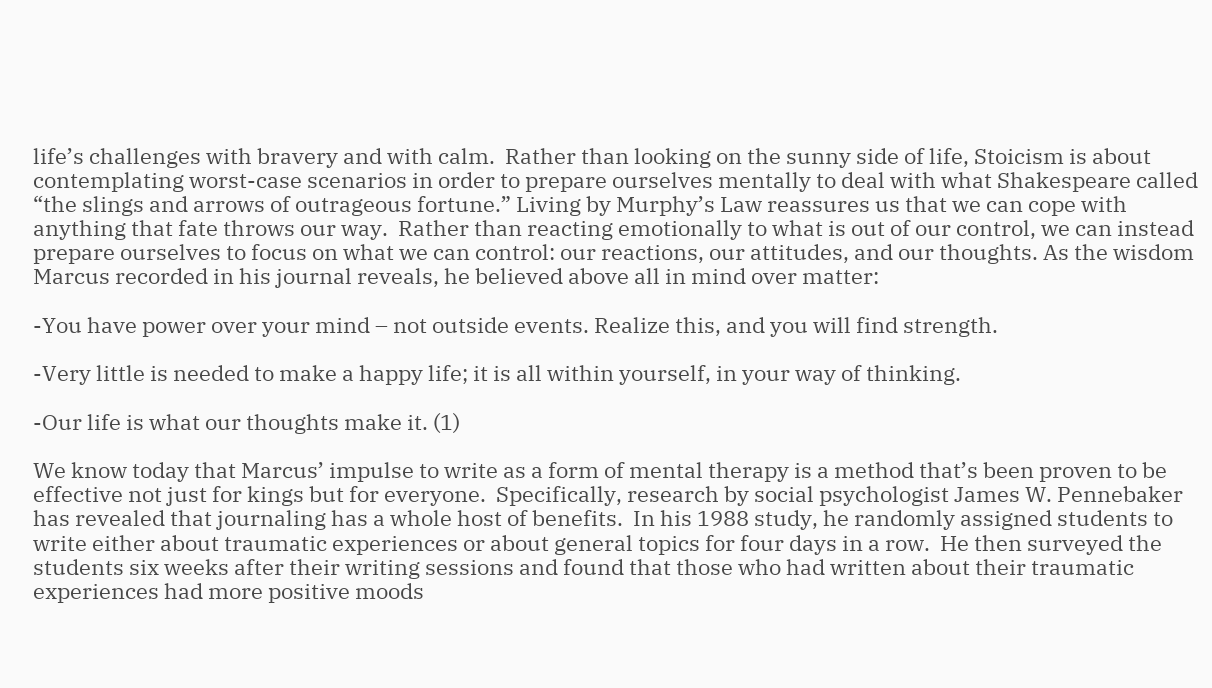life’s challenges with bravery and with calm.  Rather than looking on the sunny side of life, Stoicism is about contemplating worst-case scenarios in order to prepare ourselves mentally to deal with what Shakespeare called “the slings and arrows of outrageous fortune.” Living by Murphy’s Law reassures us that we can cope with anything that fate throws our way.  Rather than reacting emotionally to what is out of our control, we can instead prepare ourselves to focus on what we can control: our reactions, our attitudes, and our thoughts. As the wisdom Marcus recorded in his journal reveals, he believed above all in mind over matter:

-You have power over your mind – not outside events. Realize this, and you will find strength.

-Very little is needed to make a happy life; it is all within yourself, in your way of thinking.

-Our life is what our thoughts make it. (1)

We know today that Marcus’ impulse to write as a form of mental therapy is a method that’s been proven to be effective not just for kings but for everyone.  Specifically, research by social psychologist James W. Pennebaker has revealed that journaling has a whole host of benefits.  In his 1988 study, he randomly assigned students to write either about traumatic experiences or about general topics for four days in a row.  He then surveyed the students six weeks after their writing sessions and found that those who had written about their traumatic experiences had more positive moods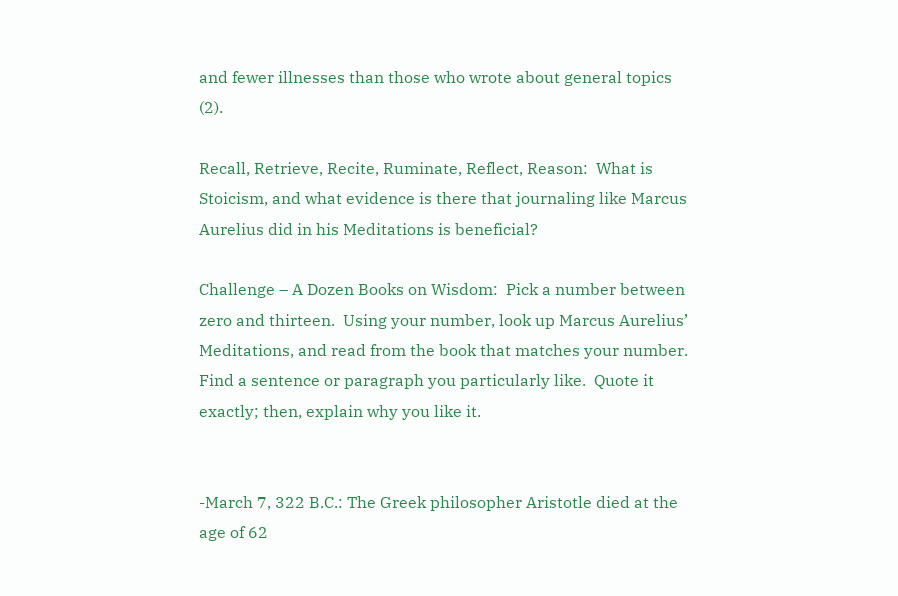and fewer illnesses than those who wrote about general topics (2).

Recall, Retrieve, Recite, Ruminate, Reflect, Reason:  What is Stoicism, and what evidence is there that journaling like Marcus Aurelius did in his Meditations is beneficial?

Challenge – A Dozen Books on Wisdom:  Pick a number between zero and thirteen.  Using your number, look up Marcus Aurelius’ Meditations, and read from the book that matches your number.  Find a sentence or paragraph you particularly like.  Quote it exactly; then, explain why you like it.


-March 7, 322 B.C.: The Greek philosopher Aristotle died at the age of 62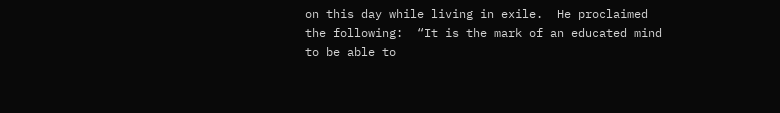on this day while living in exile.  He proclaimed the following:  “It is the mark of an educated mind to be able to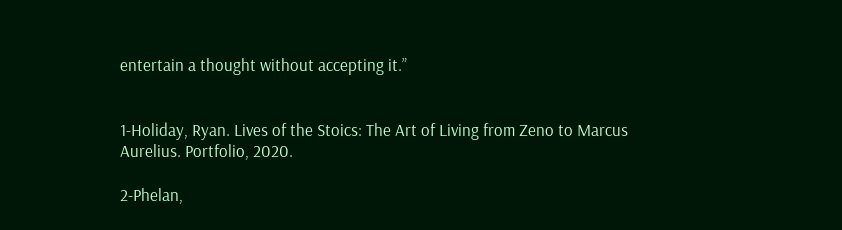entertain a thought without accepting it.”


1-Holiday, Ryan. Lives of the Stoics: The Art of Living from Zeno to Marcus Aurelius. Portfolio, 2020.

2-Phelan,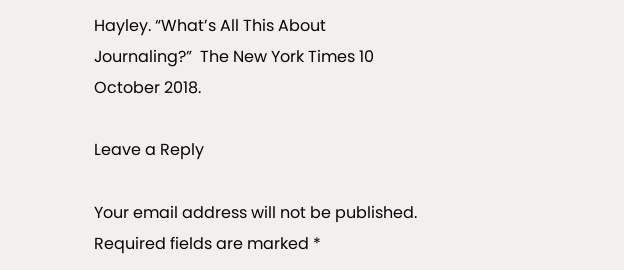Hayley. “What’s All This About Journaling?”  The New York Times 10 October 2018.

Leave a Reply

Your email address will not be published. Required fields are marked *